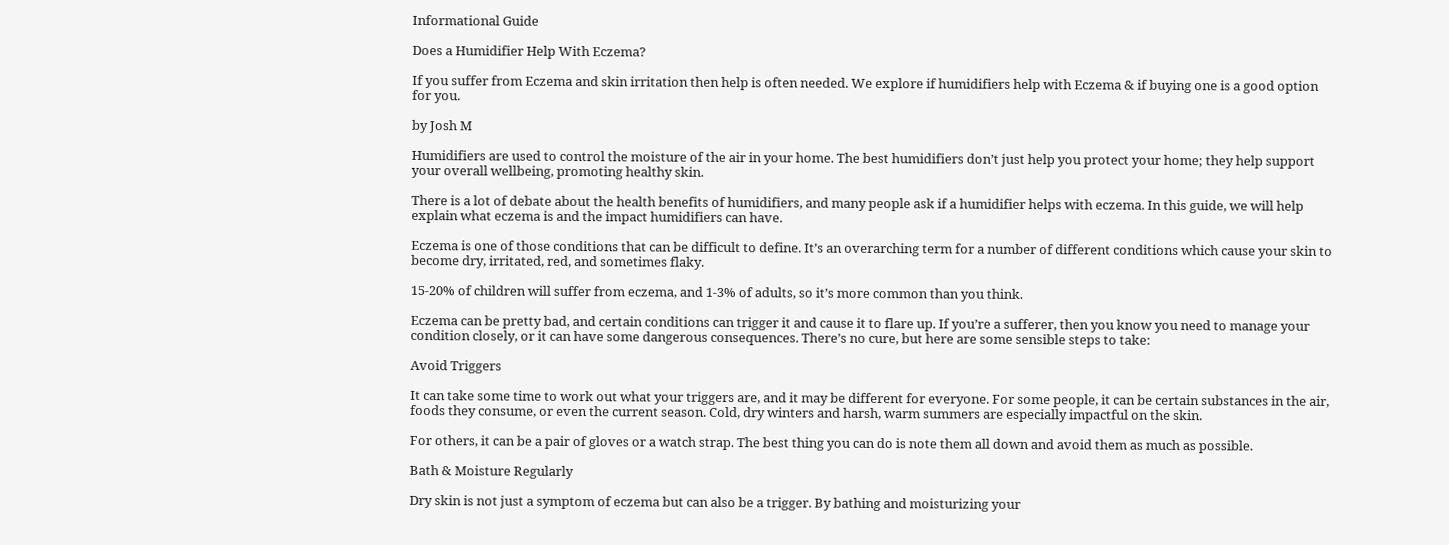Informational Guide

Does a Humidifier Help With Eczema?

If you suffer from Eczema and skin irritation then help is often needed. We explore if humidifiers help with Eczema & if buying one is a good option for you.

by Josh M

Humidifiers are used to control the moisture of the air in your home. The best humidifiers don’t just help you protect your home; they help support your overall wellbeing, promoting healthy skin.

There is a lot of debate about the health benefits of humidifiers, and many people ask if a humidifier helps with eczema. In this guide, we will help explain what eczema is and the impact humidifiers can have.

Eczema is one of those conditions that can be difficult to define. It’s an overarching term for a number of different conditions which cause your skin to become dry, irritated, red, and sometimes flaky.

15-20% of children will suffer from eczema, and 1-3% of adults, so it’s more common than you think.

Eczema can be pretty bad, and certain conditions can trigger it and cause it to flare up. If you’re a sufferer, then you know you need to manage your condition closely, or it can have some dangerous consequences. There’s no cure, but here are some sensible steps to take:

Avoid Triggers

It can take some time to work out what your triggers are, and it may be different for everyone. For some people, it can be certain substances in the air, foods they consume, or even the current season. Cold, dry winters and harsh, warm summers are especially impactful on the skin.

For others, it can be a pair of gloves or a watch strap. The best thing you can do is note them all down and avoid them as much as possible.

Bath & Moisture Regularly

Dry skin is not just a symptom of eczema but can also be a trigger. By bathing and moisturizing your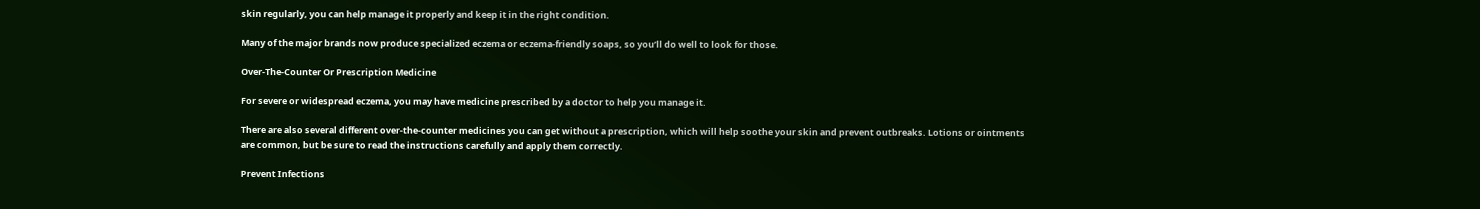skin regularly, you can help manage it properly and keep it in the right condition.

Many of the major brands now produce specialized eczema or eczema-friendly soaps, so you’ll do well to look for those.

Over-The-Counter Or Prescription Medicine

For severe or widespread eczema, you may have medicine prescribed by a doctor to help you manage it.

There are also several different over-the-counter medicines you can get without a prescription, which will help soothe your skin and prevent outbreaks. Lotions or ointments are common, but be sure to read the instructions carefully and apply them correctly.

Prevent Infections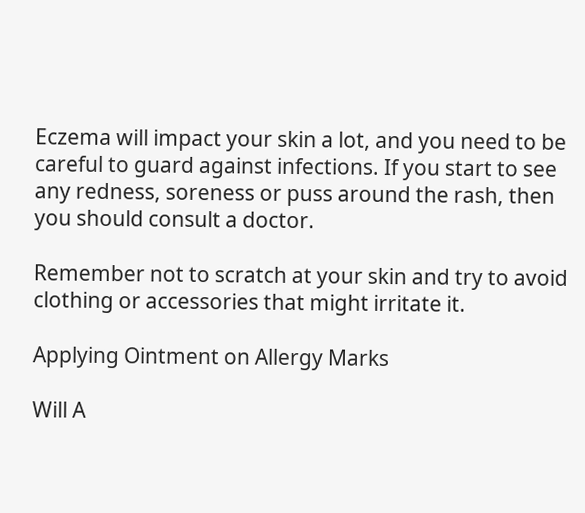Eczema will impact your skin a lot, and you need to be careful to guard against infections. If you start to see any redness, soreness or puss around the rash, then you should consult a doctor.

Remember not to scratch at your skin and try to avoid clothing or accessories that might irritate it.

Applying Ointment on Allergy Marks

Will A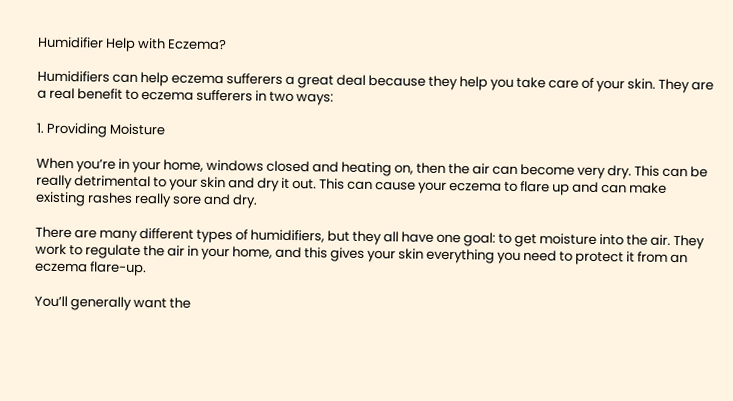Humidifier Help with Eczema?

Humidifiers can help eczema sufferers a great deal because they help you take care of your skin. They are a real benefit to eczema sufferers in two ways:

1. Providing Moisture

When you’re in your home, windows closed and heating on, then the air can become very dry. This can be really detrimental to your skin and dry it out. This can cause your eczema to flare up and can make existing rashes really sore and dry.

There are many different types of humidifiers, but they all have one goal: to get moisture into the air. They work to regulate the air in your home, and this gives your skin everything you need to protect it from an eczema flare-up.

You’ll generally want the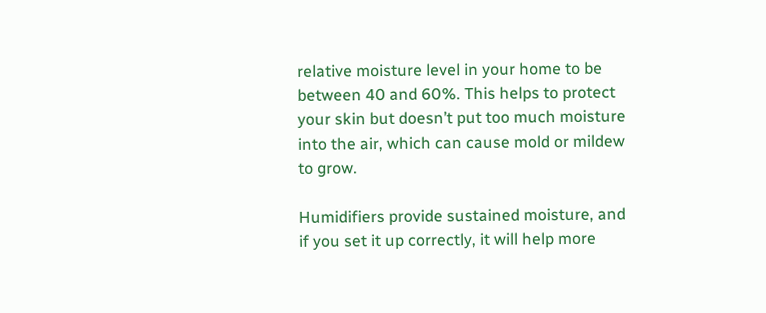relative moisture level in your home to be between 40 and 60%. This helps to protect your skin but doesn’t put too much moisture into the air, which can cause mold or mildew to grow.

Humidifiers provide sustained moisture, and if you set it up correctly, it will help more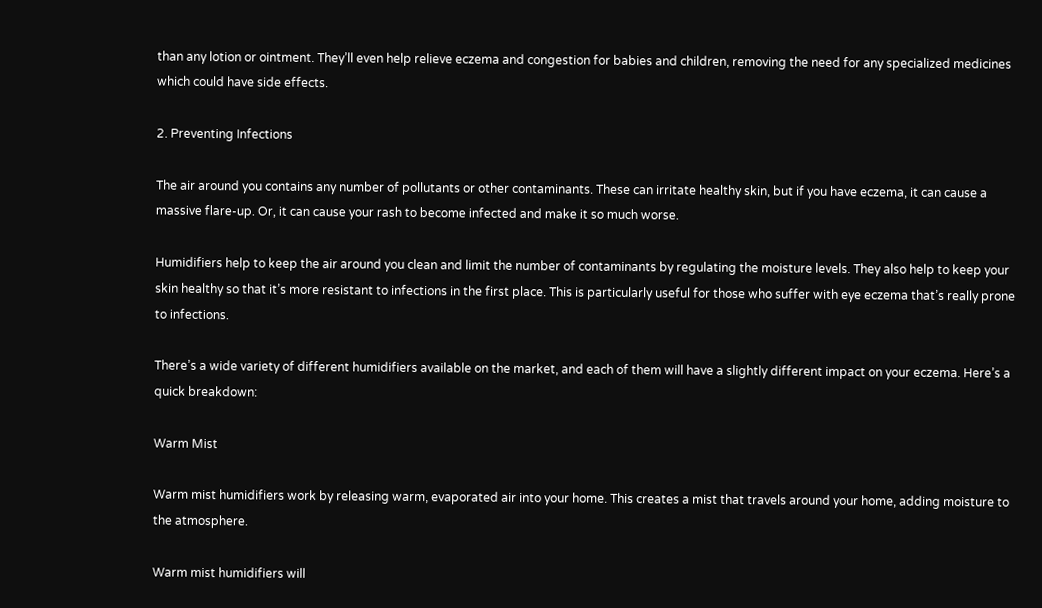than any lotion or ointment. They’ll even help relieve eczema and congestion for babies and children, removing the need for any specialized medicines which could have side effects.

2. Preventing Infections

The air around you contains any number of pollutants or other contaminants. These can irritate healthy skin, but if you have eczema, it can cause a massive flare-up. Or, it can cause your rash to become infected and make it so much worse.

Humidifiers help to keep the air around you clean and limit the number of contaminants by regulating the moisture levels. They also help to keep your skin healthy so that it’s more resistant to infections in the first place. This is particularly useful for those who suffer with eye eczema that’s really prone to infections.

There’s a wide variety of different humidifiers available on the market, and each of them will have a slightly different impact on your eczema. Here’s a quick breakdown:

Warm Mist

Warm mist humidifiers work by releasing warm, evaporated air into your home. This creates a mist that travels around your home, adding moisture to the atmosphere.

Warm mist humidifiers will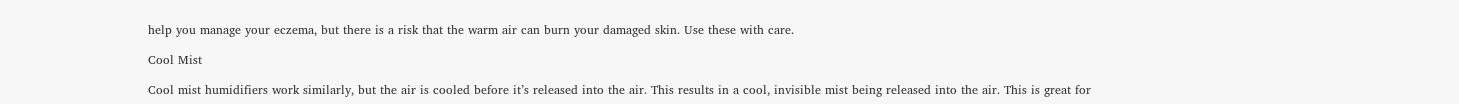help you manage your eczema, but there is a risk that the warm air can burn your damaged skin. Use these with care.

Cool Mist

Cool mist humidifiers work similarly, but the air is cooled before it’s released into the air. This results in a cool, invisible mist being released into the air. This is great for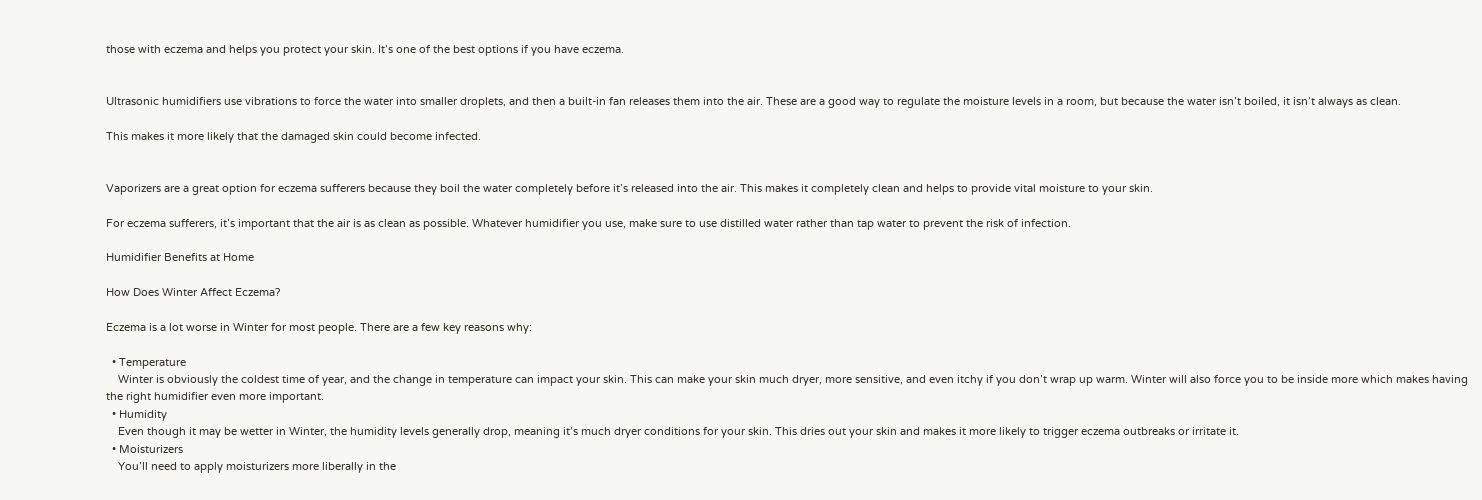those with eczema and helps you protect your skin. It’s one of the best options if you have eczema.


Ultrasonic humidifiers use vibrations to force the water into smaller droplets, and then a built-in fan releases them into the air. These are a good way to regulate the moisture levels in a room, but because the water isn’t boiled, it isn’t always as clean.

This makes it more likely that the damaged skin could become infected.


Vaporizers are a great option for eczema sufferers because they boil the water completely before it’s released into the air. This makes it completely clean and helps to provide vital moisture to your skin.

For eczema sufferers, it’s important that the air is as clean as possible. Whatever humidifier you use, make sure to use distilled water rather than tap water to prevent the risk of infection.

Humidifier Benefits at Home

How Does Winter Affect Eczema?

Eczema is a lot worse in Winter for most people. There are a few key reasons why:

  • Temperature
    Winter is obviously the coldest time of year, and the change in temperature can impact your skin. This can make your skin much dryer, more sensitive, and even itchy if you don’t wrap up warm. Winter will also force you to be inside more which makes having the right humidifier even more important.
  • Humidity
    Even though it may be wetter in Winter, the humidity levels generally drop, meaning it’s much dryer conditions for your skin. This dries out your skin and makes it more likely to trigger eczema outbreaks or irritate it.
  • Moisturizers
    You’ll need to apply moisturizers more liberally in the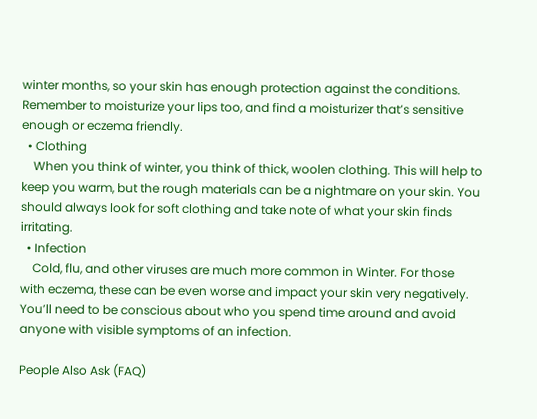winter months, so your skin has enough protection against the conditions. Remember to moisturize your lips too, and find a moisturizer that’s sensitive enough or eczema friendly.
  • Clothing
    When you think of winter, you think of thick, woolen clothing. This will help to keep you warm, but the rough materials can be a nightmare on your skin. You should always look for soft clothing and take note of what your skin finds irritating.
  • Infection
    Cold, flu, and other viruses are much more common in Winter. For those with eczema, these can be even worse and impact your skin very negatively. You’ll need to be conscious about who you spend time around and avoid anyone with visible symptoms of an infection.

People Also Ask (FAQ)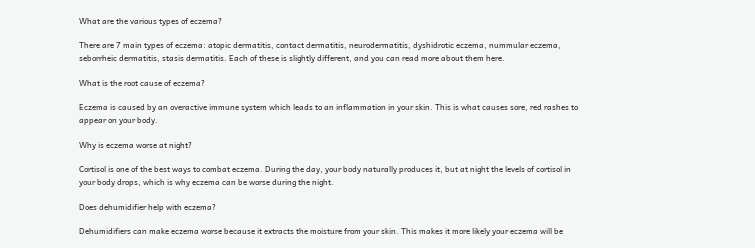What are the various types of eczema?

There are 7 main types of eczema: atopic dermatitis, contact dermatitis, neurodermatitis, dyshidrotic eczema, nummular eczema, seborrheic dermatitis, stasis dermatitis. Each of these is slightly different, and you can read more about them here.

What is the root cause of eczema?

Eczema is caused by an overactive immune system which leads to an inflammation in your skin. This is what causes sore, red rashes to appear on your body.

Why is eczema worse at night?

Cortisol is one of the best ways to combat eczema. During the day, your body naturally produces it, but at night the levels of cortisol in your body drops, which is why eczema can be worse during the night.

Does dehumidifier help with eczema?

Dehumidifiers can make eczema worse because it extracts the moisture from your skin. This makes it more likely your eczema will be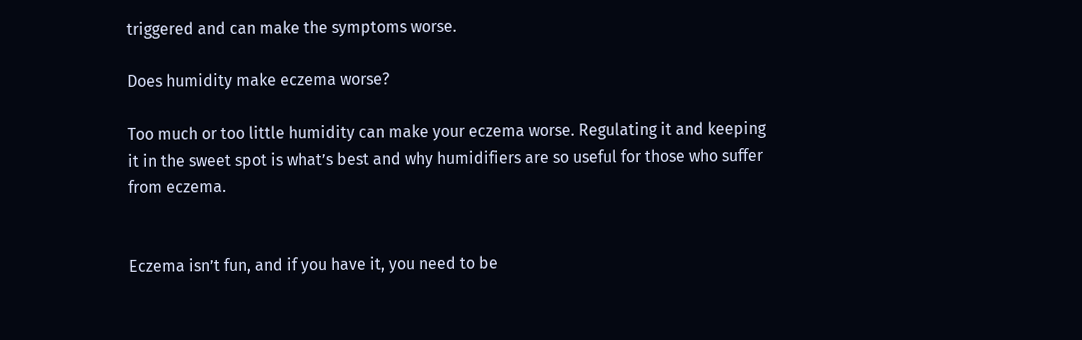triggered and can make the symptoms worse.

Does humidity make eczema worse?

Too much or too little humidity can make your eczema worse. Regulating it and keeping it in the sweet spot is what’s best and why humidifiers are so useful for those who suffer from eczema.


Eczema isn’t fun, and if you have it, you need to be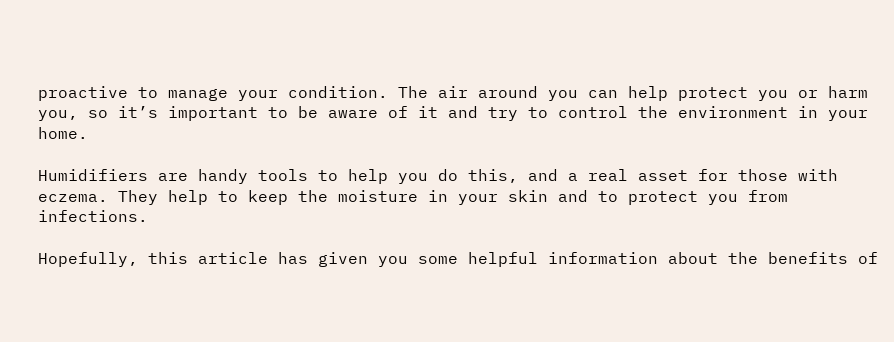proactive to manage your condition. The air around you can help protect you or harm you, so it’s important to be aware of it and try to control the environment in your home.

Humidifiers are handy tools to help you do this, and a real asset for those with eczema. They help to keep the moisture in your skin and to protect you from infections.

Hopefully, this article has given you some helpful information about the benefits of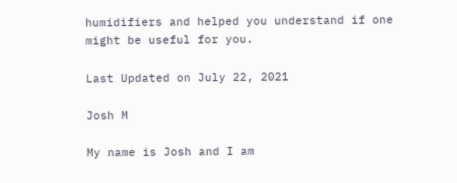humidifiers and helped you understand if one might be useful for you.

Last Updated on July 22, 2021

Josh M

My name is Josh and I am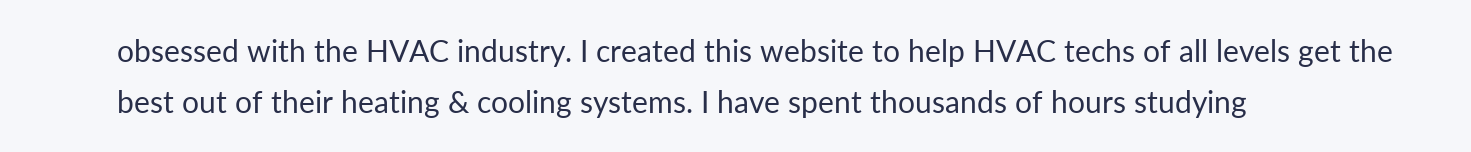obsessed with the HVAC industry. I created this website to help HVAC techs of all levels get the best out of their heating & cooling systems. I have spent thousands of hours studying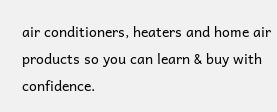air conditioners, heaters and home air products so you can learn & buy with confidence.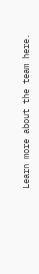Learn more about the team here.